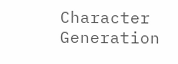Character Generation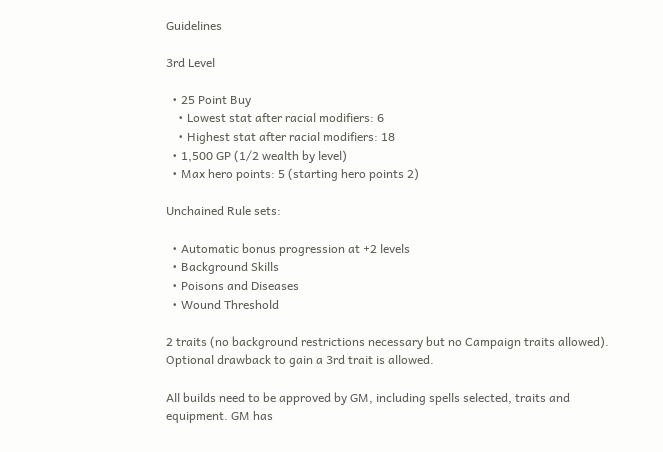Guidelines

3rd Level

  • 25 Point Buy
    • Lowest stat after racial modifiers: 6
    • Highest stat after racial modifiers: 18
  • 1,500 GP (1/2 wealth by level)
  • Max hero points: 5 (starting hero points 2)

Unchained Rule sets:

  • Automatic bonus progression at +2 levels
  • Background Skills
  • Poisons and Diseases
  • Wound Threshold

2 traits (no background restrictions necessary but no Campaign traits allowed). Optional drawback to gain a 3rd trait is allowed.

All builds need to be approved by GM, including spells selected, traits and equipment. GM has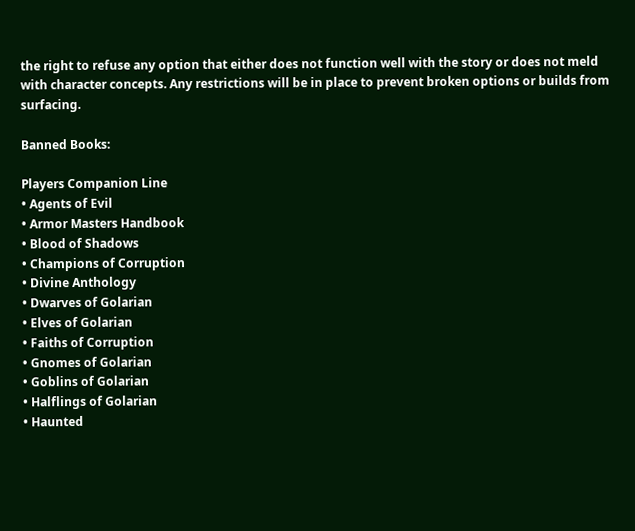the right to refuse any option that either does not function well with the story or does not meld with character concepts. Any restrictions will be in place to prevent broken options or builds from surfacing.

Banned Books:

Players Companion Line
• Agents of Evil
• Armor Masters Handbook
• Blood of Shadows
• Champions of Corruption
• Divine Anthology
• Dwarves of Golarian
• Elves of Golarian
• Faiths of Corruption
• Gnomes of Golarian
• Goblins of Golarian
• Halflings of Golarian
• Haunted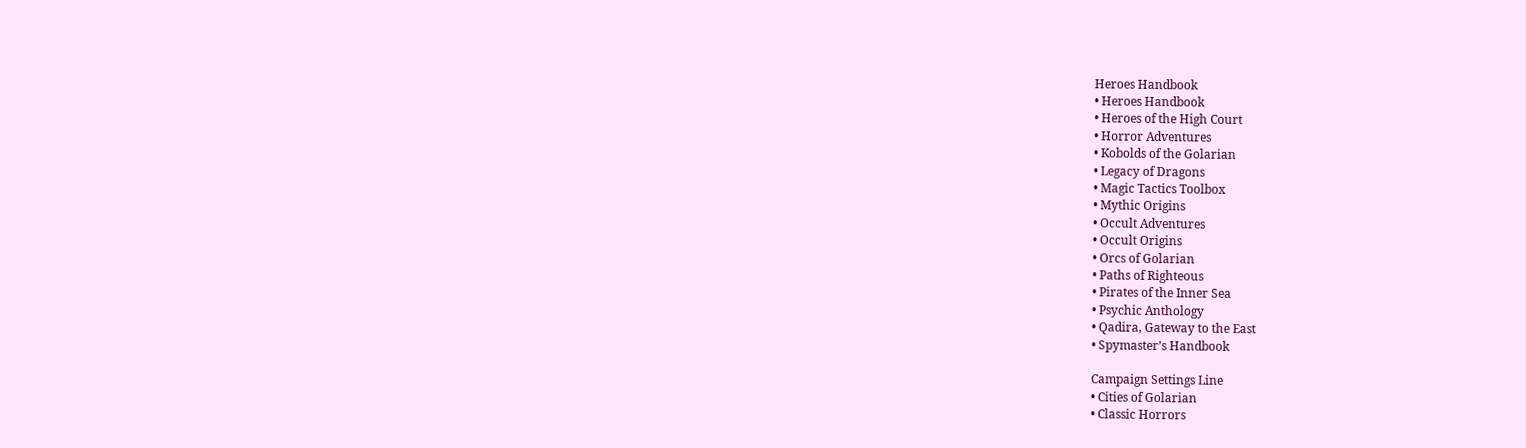Heroes Handbook
• Heroes Handbook
• Heroes of the High Court
• Horror Adventures
• Kobolds of the Golarian
• Legacy of Dragons
• Magic Tactics Toolbox
• Mythic Origins
• Occult Adventures
• Occult Origins
• Orcs of Golarian
• Paths of Righteous
• Pirates of the Inner Sea
• Psychic Anthology
• Qadira, Gateway to the East
• Spymaster’s Handbook

Campaign Settings Line
• Cities of Golarian
• Classic Horrors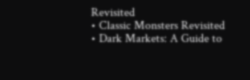Revisited
• Classic Monsters Revisited
• Dark Markets: A Guide to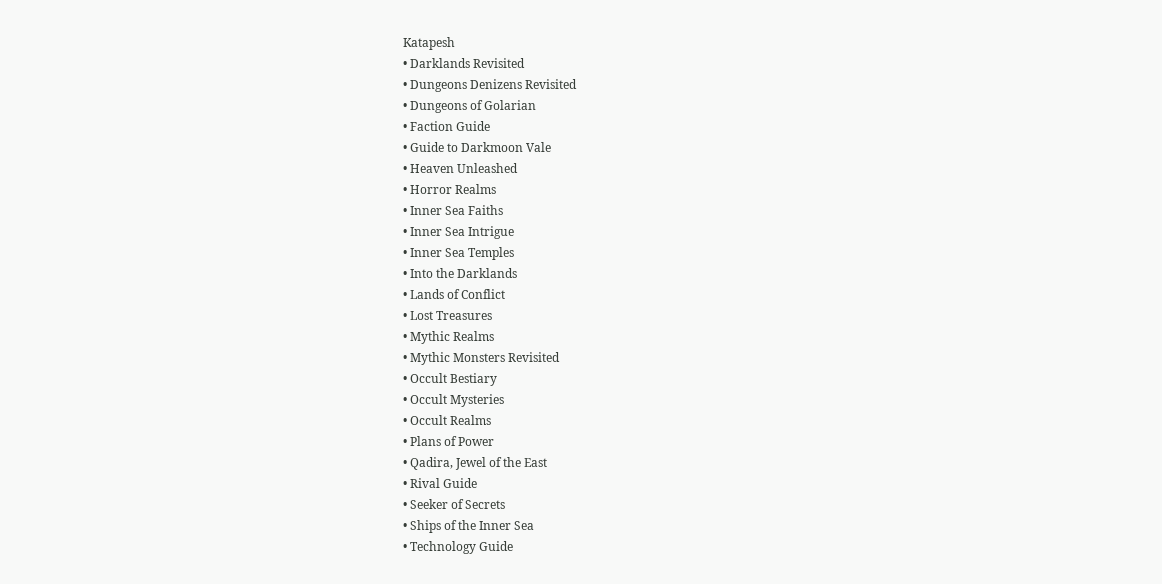Katapesh
• Darklands Revisited
• Dungeons Denizens Revisited
• Dungeons of Golarian
• Faction Guide
• Guide to Darkmoon Vale
• Heaven Unleashed
• Horror Realms
• Inner Sea Faiths
• Inner Sea Intrigue
• Inner Sea Temples
• Into the Darklands
• Lands of Conflict
• Lost Treasures
• Mythic Realms
• Mythic Monsters Revisited
• Occult Bestiary
• Occult Mysteries
• Occult Realms
• Plans of Power
• Qadira, Jewel of the East
• Rival Guide
• Seeker of Secrets
• Ships of the Inner Sea
• Technology Guide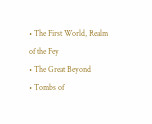• The First World, Realm of the Fey
• The Great Beyond
• Tombs of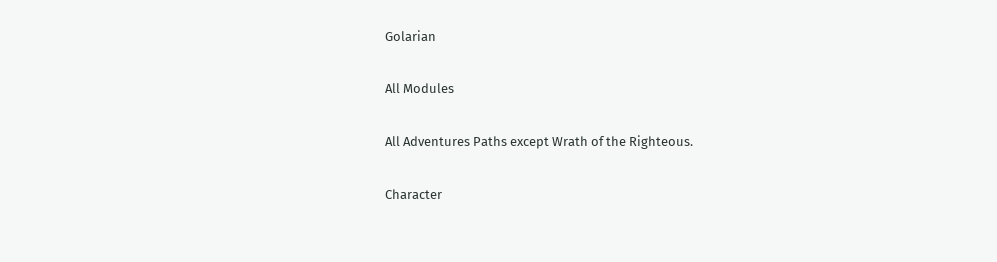Golarian

All Modules

All Adventures Paths except Wrath of the Righteous.

Character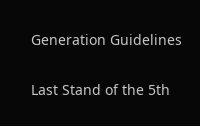Generation Guidelines

Last Stand of the 5th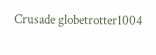Crusade globetrotter1004